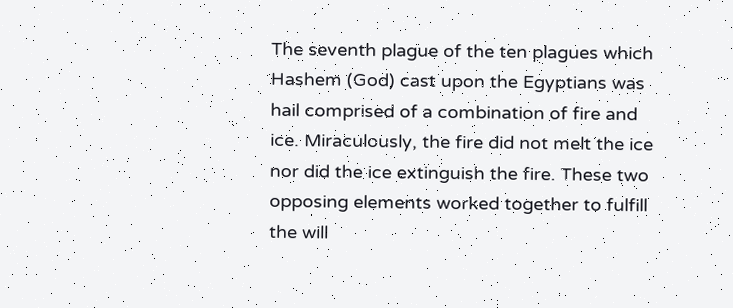The seventh plague of the ten plagues which Hashem (God) cast upon the Egyptians was hail comprised of a combination of fire and ice. Miraculously, the fire did not melt the ice nor did the ice extinguish the fire. These two opposing elements worked together to fulfill the will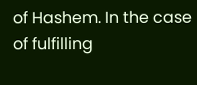of Hashem. In the case of fulfilling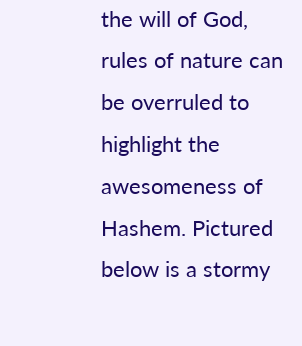the will of God, rules of nature can be overruled to highlight the awesomeness of Hashem. Pictured below is a stormy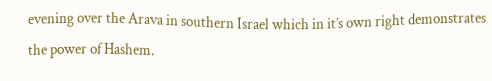evening over the Arava in southern Israel which in it’s own right demonstrates the power of Hashem.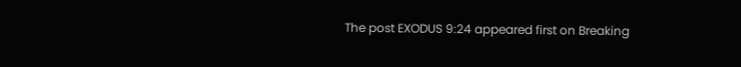The post EXODUS 9:24 appeared first on Breaking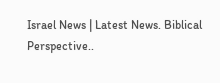Israel News | Latest News. Biblical Perspective..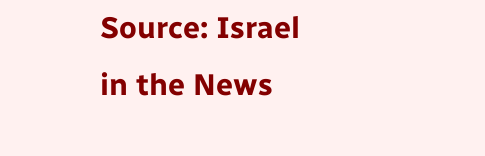Source: Israel in the News